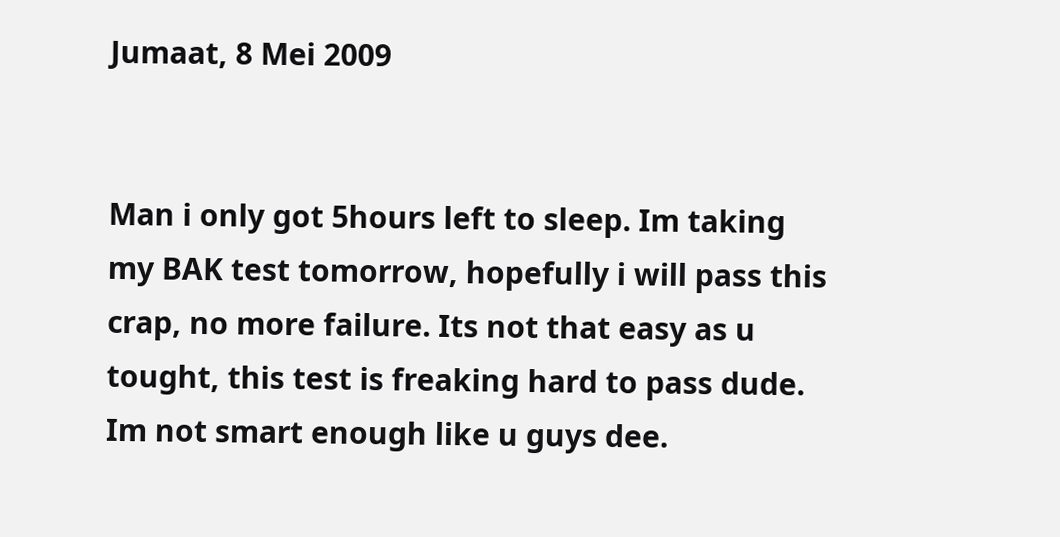Jumaat, 8 Mei 2009


Man i only got 5hours left to sleep. Im taking my BAK test tomorrow, hopefully i will pass this crap, no more failure. Its not that easy as u tought, this test is freaking hard to pass dude. Im not smart enough like u guys dee.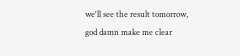we'll see the result tomorrow, god damn make me clear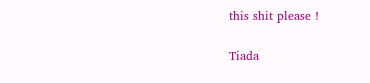this shit please !

Tiada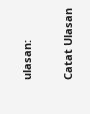ulasan:

Catat Ulasan